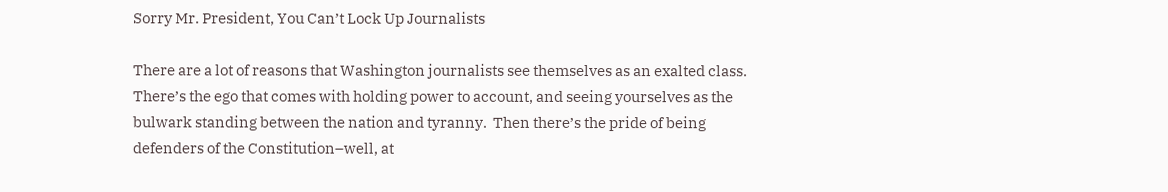Sorry Mr. President, You Can’t Lock Up Journalists

There are a lot of reasons that Washington journalists see themselves as an exalted class.  There’s the ego that comes with holding power to account, and seeing yourselves as the bulwark standing between the nation and tyranny.  Then there’s the pride of being defenders of the Constitution–well, at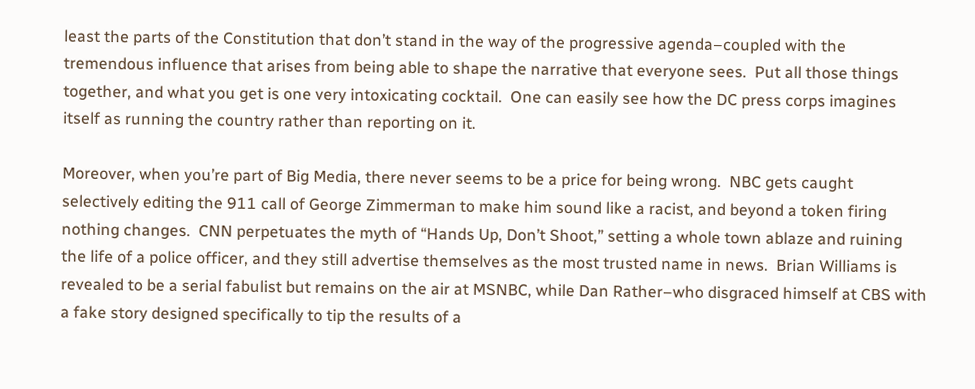least the parts of the Constitution that don’t stand in the way of the progressive agenda–coupled with the tremendous influence that arises from being able to shape the narrative that everyone sees.  Put all those things together, and what you get is one very intoxicating cocktail.  One can easily see how the DC press corps imagines itself as running the country rather than reporting on it.

Moreover, when you’re part of Big Media, there never seems to be a price for being wrong.  NBC gets caught selectively editing the 911 call of George Zimmerman to make him sound like a racist, and beyond a token firing nothing changes.  CNN perpetuates the myth of “Hands Up, Don’t Shoot,” setting a whole town ablaze and ruining the life of a police officer, and they still advertise themselves as the most trusted name in news.  Brian Williams is revealed to be a serial fabulist but remains on the air at MSNBC, while Dan Rather–who disgraced himself at CBS with a fake story designed specifically to tip the results of a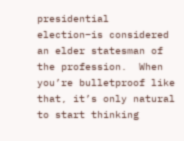presidential election–is considered an elder statesman of the profession.  When you’re bulletproof like that, it’s only natural to start thinking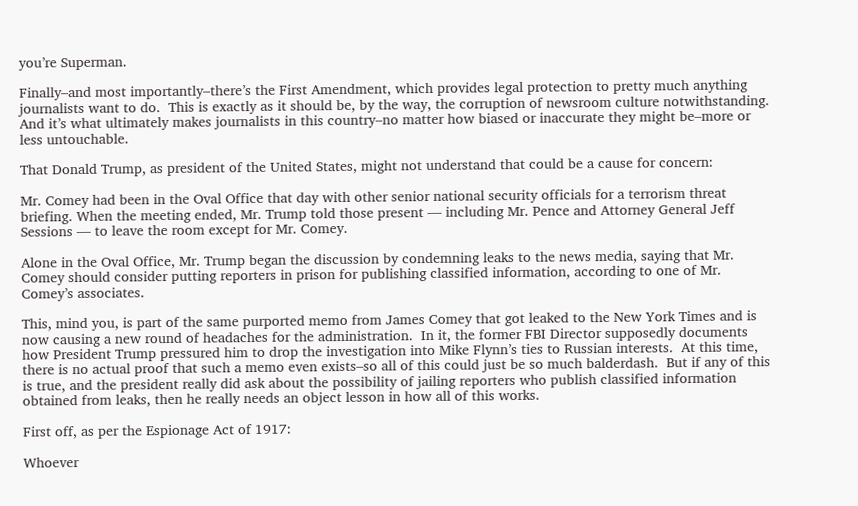you’re Superman.

Finally–and most importantly–there’s the First Amendment, which provides legal protection to pretty much anything journalists want to do.  This is exactly as it should be, by the way, the corruption of newsroom culture notwithstanding.  And it’s what ultimately makes journalists in this country–no matter how biased or inaccurate they might be–more or less untouchable.

That Donald Trump, as president of the United States, might not understand that could be a cause for concern:

Mr. Comey had been in the Oval Office that day with other senior national security officials for a terrorism threat briefing. When the meeting ended, Mr. Trump told those present — including Mr. Pence and Attorney General Jeff Sessions — to leave the room except for Mr. Comey.

Alone in the Oval Office, Mr. Trump began the discussion by condemning leaks to the news media, saying that Mr. Comey should consider putting reporters in prison for publishing classified information, according to one of Mr. Comey’s associates.

This, mind you, is part of the same purported memo from James Comey that got leaked to the New York Times and is now causing a new round of headaches for the administration.  In it, the former FBI Director supposedly documents how President Trump pressured him to drop the investigation into Mike Flynn’s ties to Russian interests.  At this time, there is no actual proof that such a memo even exists–so all of this could just be so much balderdash.  But if any of this is true, and the president really did ask about the possibility of jailing reporters who publish classified information obtained from leaks, then he really needs an object lesson in how all of this works.

First off, as per the Espionage Act of 1917:

Whoever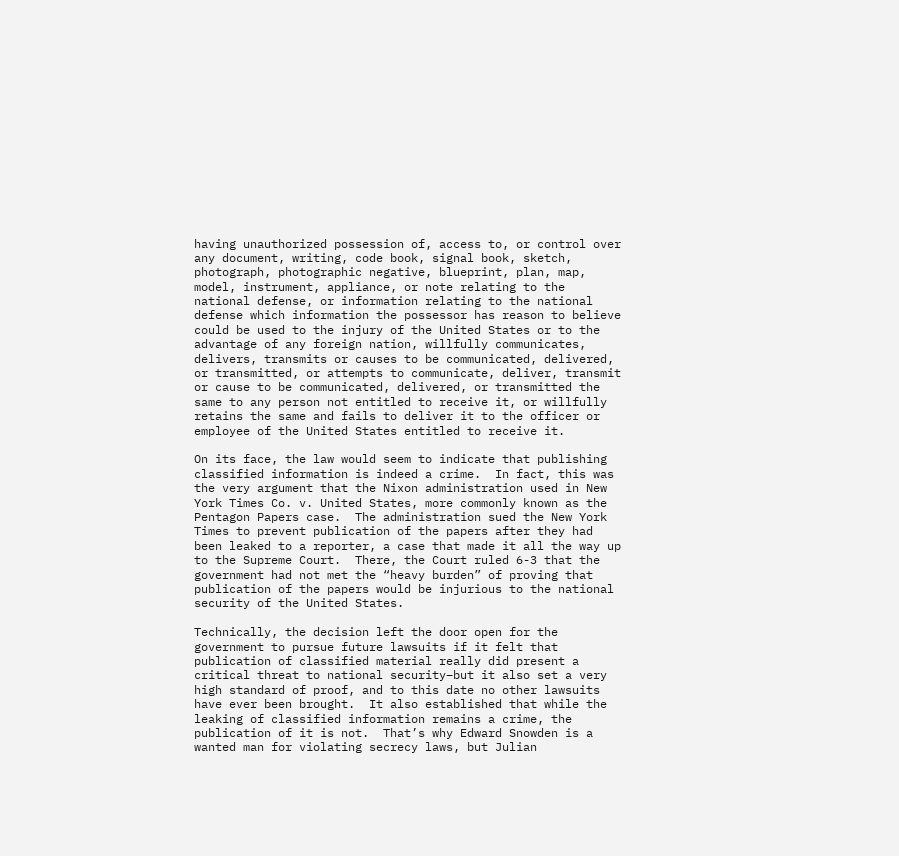having unauthorized possession of, access to, or control over any document, writing, code book, signal book, sketch, photograph, photographic negative, blueprint, plan, map, model, instrument, appliance, or note relating to the national defense, or information relating to the national defense which information the possessor has reason to believe could be used to the injury of the United States or to the advantage of any foreign nation, willfully communicates, delivers, transmits or causes to be communicated, delivered, or transmitted, or attempts to communicate, deliver, transmit or cause to be communicated, delivered, or transmitted the same to any person not entitled to receive it, or willfully retains the same and fails to deliver it to the officer or employee of the United States entitled to receive it.

On its face, the law would seem to indicate that publishing classified information is indeed a crime.  In fact, this was the very argument that the Nixon administration used in New York Times Co. v. United States, more commonly known as the Pentagon Papers case.  The administration sued the New York Times to prevent publication of the papers after they had been leaked to a reporter, a case that made it all the way up to the Supreme Court.  There, the Court ruled 6-3 that the government had not met the “heavy burden” of proving that publication of the papers would be injurious to the national security of the United States.

Technically, the decision left the door open for the government to pursue future lawsuits if it felt that publication of classified material really did present a critical threat to national security–but it also set a very high standard of proof, and to this date no other lawsuits have ever been brought.  It also established that while the leaking of classified information remains a crime, the publication of it is not.  That’s why Edward Snowden is a wanted man for violating secrecy laws, but Julian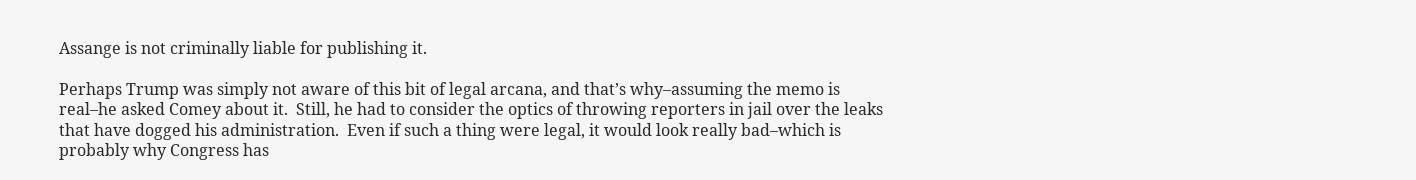Assange is not criminally liable for publishing it.

Perhaps Trump was simply not aware of this bit of legal arcana, and that’s why–assuming the memo is real–he asked Comey about it.  Still, he had to consider the optics of throwing reporters in jail over the leaks that have dogged his administration.  Even if such a thing were legal, it would look really bad–which is probably why Congress has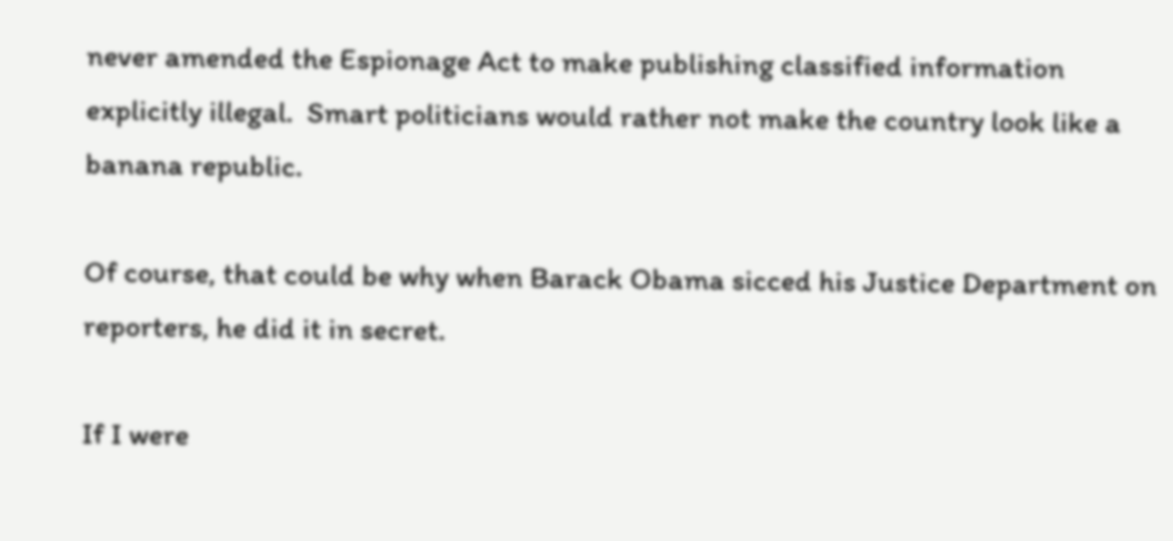never amended the Espionage Act to make publishing classified information explicitly illegal.  Smart politicians would rather not make the country look like a banana republic.

Of course, that could be why when Barack Obama sicced his Justice Department on reporters, he did it in secret.

If I were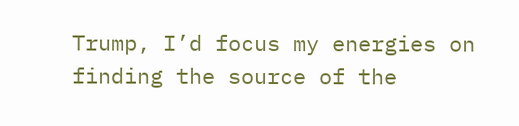Trump, I’d focus my energies on finding the source of the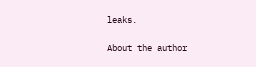leaks.

About the author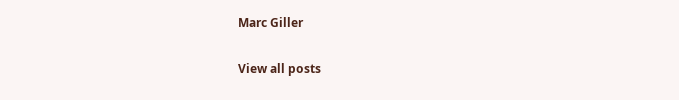Marc Giller

View all posts